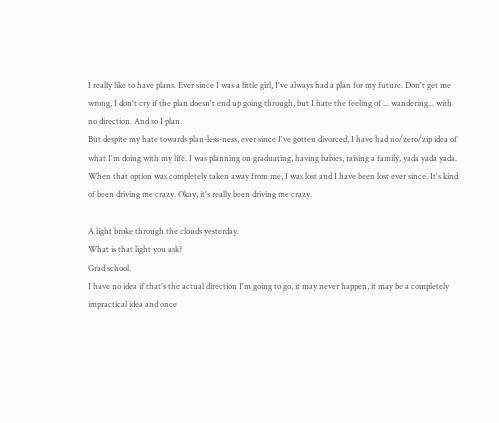I really like to have plans. Ever since I was a little girl, I've always had a plan for my future. Don't get me wrong, I don't cry if the plan doesn't end up going through, but I hate the feeling of ... wandering... with no direction. And so I plan.
But despite my hate towards plan-less-ness, ever since I've gotten divorced, I have had no/zero/zip idea of what I'm doing with my life. I was planning on graduating, having babies, raising a family, yada yada yada. When that option was completely taken away from me, I was lost and I have been lost ever since. It's kind of been driving me crazy. Okay, it's really been driving me crazy.

A light broke through the clouds yesterday.
What is that light you ask?
Grad school.
I have no idea if that's the actual direction I'm going to go, it may never happen, it may be a completely impractical idea and once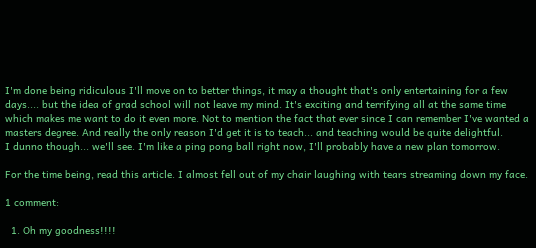I'm done being ridiculous I'll move on to better things, it may a thought that's only entertaining for a few days.... but the idea of grad school will not leave my mind. It's exciting and terrifying all at the same time which makes me want to do it even more. Not to mention the fact that ever since I can remember I've wanted a masters degree. And really the only reason I'd get it is to teach... and teaching would be quite delightful.
I dunno though... we'll see. I'm like a ping pong ball right now, I'll probably have a new plan tomorrow.

For the time being, read this article. I almost fell out of my chair laughing with tears streaming down my face.

1 comment:

  1. Oh my goodness!!!!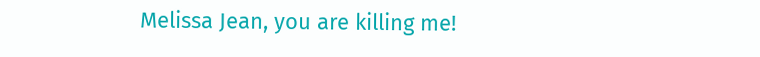Melissa Jean, you are killing me!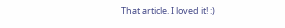That article. I loved it! :)